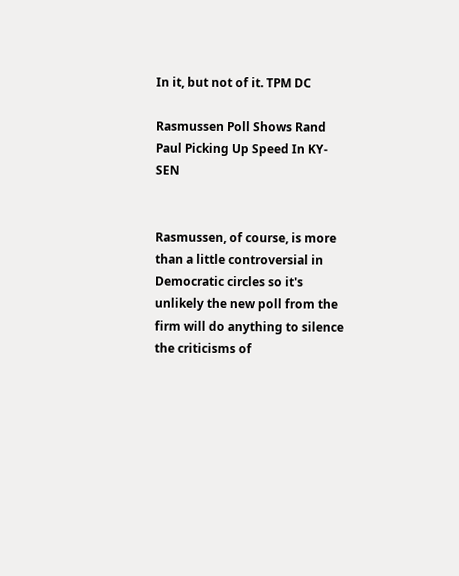In it, but not of it. TPM DC

Rasmussen Poll Shows Rand Paul Picking Up Speed In KY-SEN


Rasmussen, of course, is more than a little controversial in Democratic circles so it's unlikely the new poll from the firm will do anything to silence the criticisms of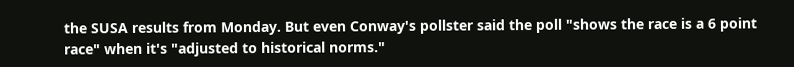the SUSA results from Monday. But even Conway's pollster said the poll "shows the race is a 6 point race" when it's "adjusted to historical norms."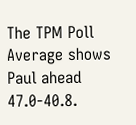The TPM Poll Average shows Paul ahead 47.0-40.8.